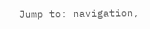Jump to: navigation,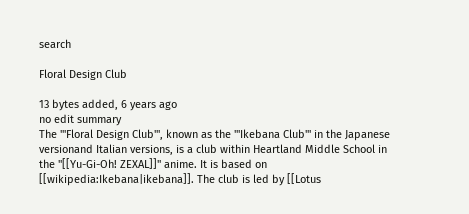search

Floral Design Club

13 bytes added, 6 years ago
no edit summary
The '''Floral Design Club''', known as the '''Ikebana Club''' in the Japanese versionand Italian versions, is a club within Heartland Middle School in the ''[[Yu-Gi-Oh! ZEXAL]]'' anime. It is based on [[wikipedia:Ikebana|ikebana]]. The club is led by [[Lotus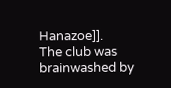Hanazoe]].
The club was brainwashed by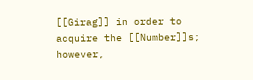[[Girag]] in order to acquire the [[Number]]s; however,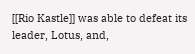[[Rio Kastle]] was able to defeat its leader, Lotus, and,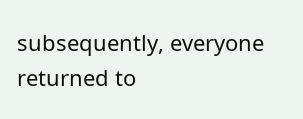subsequently, everyone returned to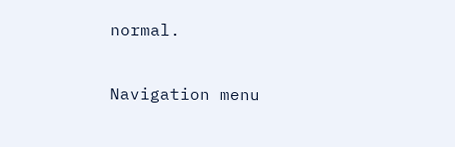normal.

Navigation menu